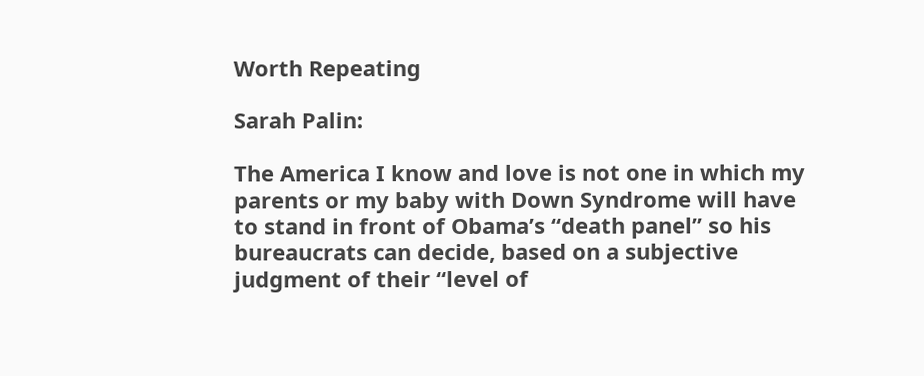Worth Repeating

Sarah Palin:

The America I know and love is not one in which my parents or my baby with Down Syndrome will have to stand in front of Obama’s “death panel” so his bureaucrats can decide, based on a subjective judgment of their “level of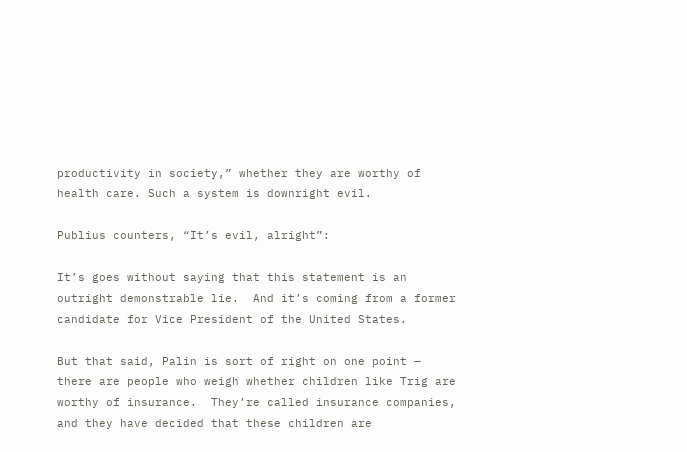productivity in society,” whether they are worthy of health care. Such a system is downright evil.

Publius counters, “It’s evil, alright”:

It’s goes without saying that this statement is an outright demonstrable lie.  And it’s coming from a former candidate for Vice President of the United States.

But that said, Palin is sort of right on one point — there are people who weigh whether children like Trig are worthy of insurance.  They’re called insurance companies, and they have decided that these children are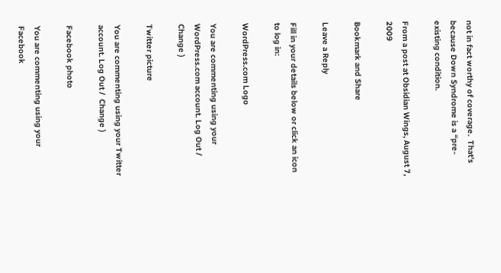not in fact worthy of coverage.  That’s because Down Syndrome is a “pre-existing condition.

From a post at Obsidian Wings, August 7, 2009

Bookmark and Share

Leave a Reply

Fill in your details below or click an icon to log in:

WordPress.com Logo

You are commenting using your WordPress.com account. Log Out /  Change )

Twitter picture

You are commenting using your Twitter account. Log Out /  Change )

Facebook photo

You are commenting using your Facebook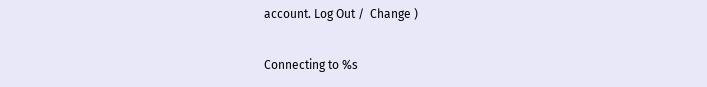account. Log Out /  Change )

Connecting to %s